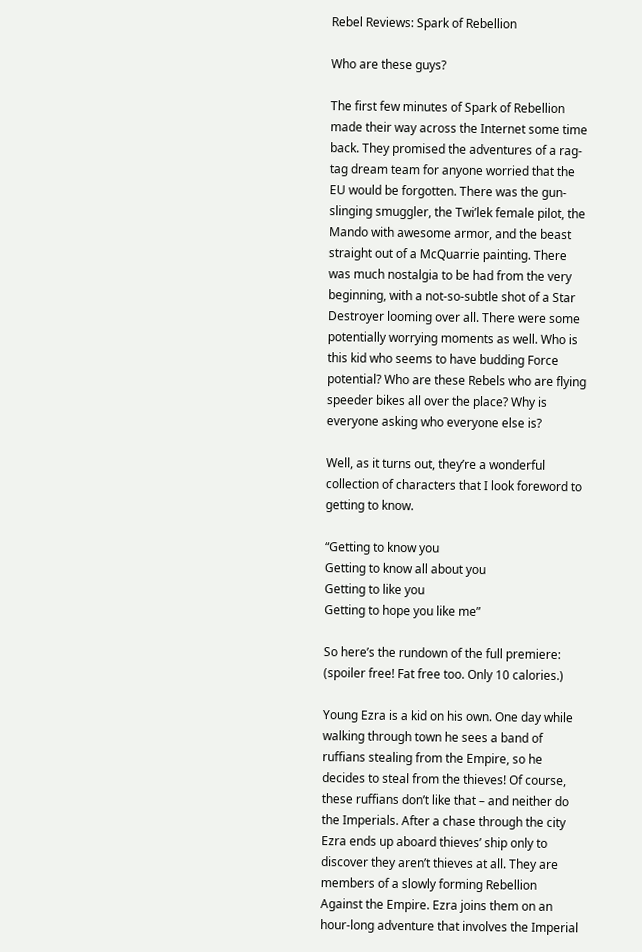Rebel Reviews: Spark of Rebellion

Who are these guys?

The first few minutes of Spark of Rebellion made their way across the Internet some time back. They promised the adventures of a rag-tag dream team for anyone worried that the EU would be forgotten. There was the gun-slinging smuggler, the Twi’lek female pilot, the Mando with awesome armor, and the beast straight out of a McQuarrie painting. There was much nostalgia to be had from the very beginning, with a not-so-subtle shot of a Star Destroyer looming over all. There were some potentially worrying moments as well. Who is this kid who seems to have budding Force potential? Who are these Rebels who are flying speeder bikes all over the place? Why is everyone asking who everyone else is?

Well, as it turns out, they’re a wonderful collection of characters that I look foreword to getting to know.

“Getting to know you
Getting to know all about you
Getting to like you
Getting to hope you like me”

So here’s the rundown of the full premiere: (spoiler free! Fat free too. Only 10 calories.)

Young Ezra is a kid on his own. One day while walking through town he sees a band of ruffians stealing from the Empire, so he decides to steal from the thieves! Of course, these ruffians don’t like that – and neither do the Imperials. After a chase through the city Ezra ends up aboard thieves’ ship only to discover they aren’t thieves at all. They are members of a slowly forming Rebellion Against the Empire. Ezra joins them on an hour-long adventure that involves the Imperial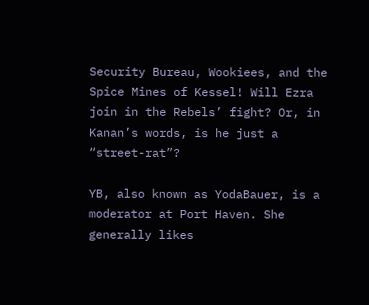Security Bureau, Wookiees, and the Spice Mines of Kessel! Will Ezra join in the Rebels’ fight? Or, in Kanan’s words, is he just a “street-rat”?

YB, also known as YodaBauer, is a moderator at Port Haven. She generally likes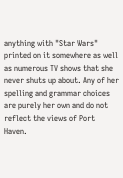anything with "Star Wars" printed on it somewhere as well as numerous TV shows that she never shuts up about. Any of her spelling and grammar choices are purely her own and do not reflect the views of Port Haven.